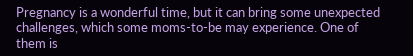Pregnancy is a wonderful time, but it can bring some unexpected challenges, which some moms-to-be may experience. One of them is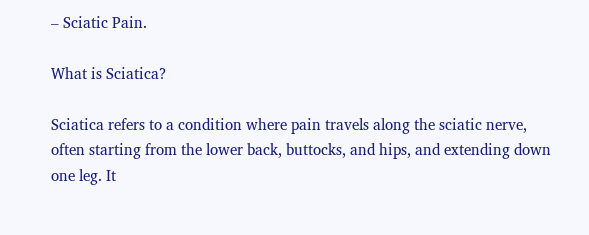– Sciatic Pain.

What is Sciatica?

Sciatica refers to a condition where pain travels along the sciatic nerve, often starting from the lower back, buttocks, and hips, and extending down one leg. It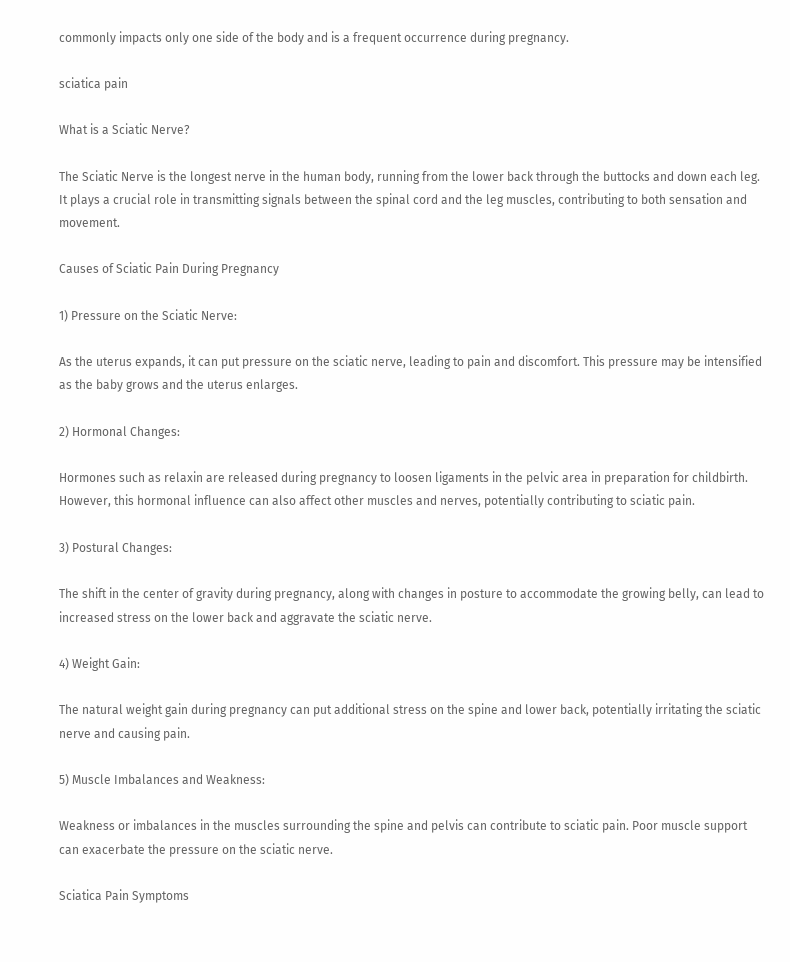commonly impacts only one side of the body and is a frequent occurrence during pregnancy.

sciatica pain

What is a Sciatic Nerve?

The Sciatic Nerve is the longest nerve in the human body, running from the lower back through the buttocks and down each leg. It plays a crucial role in transmitting signals between the spinal cord and the leg muscles, contributing to both sensation and movement.

Causes of Sciatic Pain During Pregnancy

1) Pressure on the Sciatic Nerve:

As the uterus expands, it can put pressure on the sciatic nerve, leading to pain and discomfort. This pressure may be intensified as the baby grows and the uterus enlarges.

2) Hormonal Changes:

Hormones such as relaxin are released during pregnancy to loosen ligaments in the pelvic area in preparation for childbirth. However, this hormonal influence can also affect other muscles and nerves, potentially contributing to sciatic pain.

3) Postural Changes:

The shift in the center of gravity during pregnancy, along with changes in posture to accommodate the growing belly, can lead to increased stress on the lower back and aggravate the sciatic nerve.

4) Weight Gain:

The natural weight gain during pregnancy can put additional stress on the spine and lower back, potentially irritating the sciatic nerve and causing pain.

5) Muscle Imbalances and Weakness:

Weakness or imbalances in the muscles surrounding the spine and pelvis can contribute to sciatic pain. Poor muscle support can exacerbate the pressure on the sciatic nerve.

Sciatica Pain Symptoms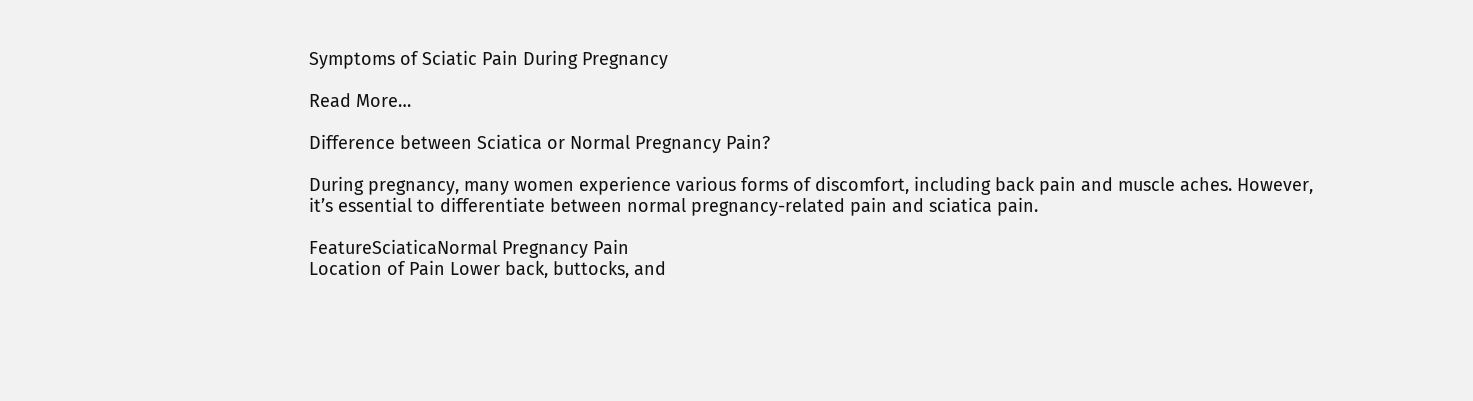Symptoms of Sciatic Pain During Pregnancy

Read More…

Difference between Sciatica or Normal Pregnancy Pain?

During pregnancy, many women experience various forms of discomfort, including back pain and muscle aches. However, it’s essential to differentiate between normal pregnancy-related pain and sciatica pain.

FeatureSciaticaNormal Pregnancy Pain
Location of Pain Lower back, buttocks, and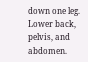down one leg.
Lower back, pelvis, and abdomen.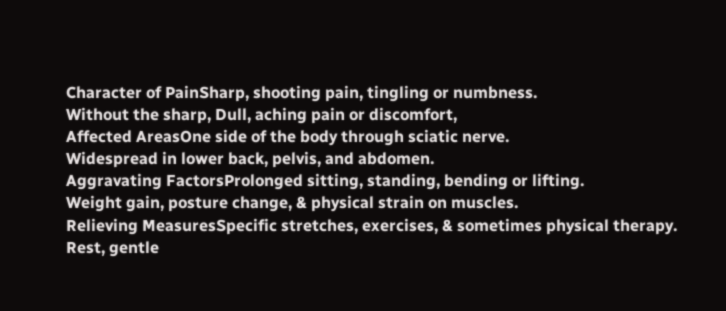Character of PainSharp, shooting pain, tingling or numbness.
Without the sharp, Dull, aching pain or discomfort,
Affected AreasOne side of the body through sciatic nerve.
Widespread in lower back, pelvis, and abdomen.
Aggravating FactorsProlonged sitting, standing, bending or lifting.
Weight gain, posture change, & physical strain on muscles.
Relieving MeasuresSpecific stretches, exercises, & sometimes physical therapy.
Rest, gentle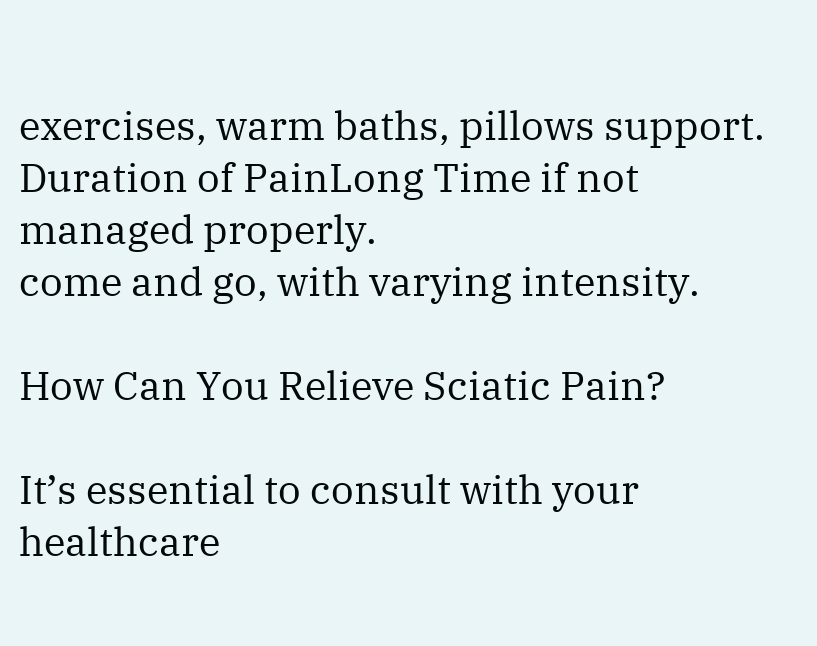exercises, warm baths, pillows support.
Duration of PainLong Time if not managed properly.
come and go, with varying intensity.

How Can You Relieve Sciatic Pain?

It’s essential to consult with your healthcare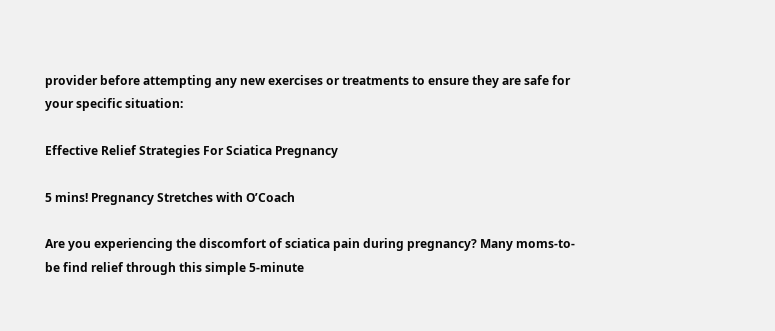provider before attempting any new exercises or treatments to ensure they are safe for your specific situation:

Effective Relief Strategies For Sciatica Pregnancy

5 mins! Pregnancy Stretches with O’Coach

Are you experiencing the discomfort of sciatica pain during pregnancy? Many moms-to-be find relief through this simple 5-minute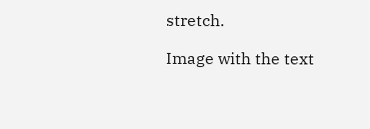stretch.

Image with the text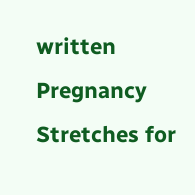written Pregnancy Stretches for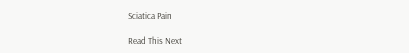Sciatica Pain

Read This Next